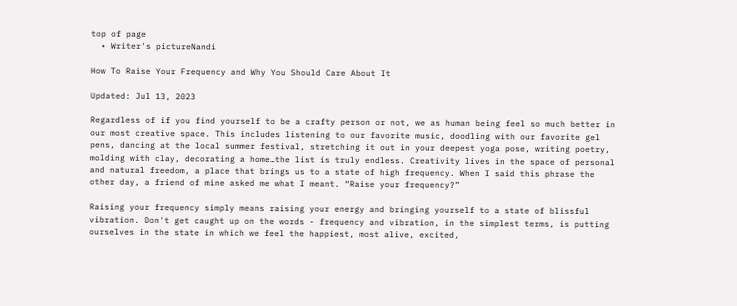top of page
  • Writer's pictureNandi

How To Raise Your Frequency and Why You Should Care About It

Updated: Jul 13, 2023

Regardless of if you find yourself to be a crafty person or not, we as human being feel so much better in our most creative space. This includes listening to our favorite music, doodling with our favorite gel pens, dancing at the local summer festival, stretching it out in your deepest yoga pose, writing poetry, molding with clay, decorating a home…the list is truly endless. Creativity lives in the space of personal and natural freedom, a place that brings us to a state of high frequency. When I said this phrase the other day, a friend of mine asked me what I meant. “Raise your frequency?”

Raising your frequency simply means raising your energy and bringing yourself to a state of blissful vibration. Don't get caught up on the words - frequency and vibration, in the simplest terms, is putting ourselves in the state in which we feel the happiest, most alive, excited,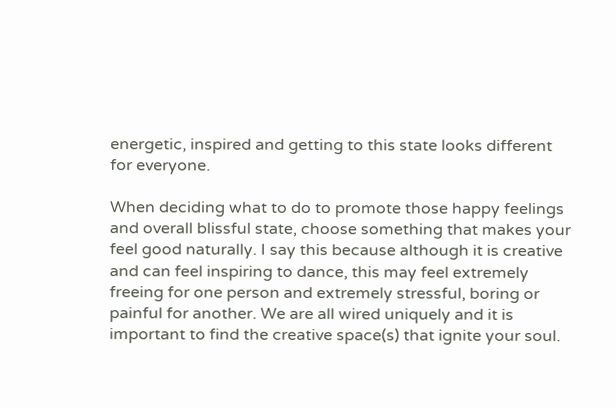energetic, inspired and getting to this state looks different for everyone.

When deciding what to do to promote those happy feelings and overall blissful state, choose something that makes your feel good naturally. I say this because although it is creative and can feel inspiring to dance, this may feel extremely freeing for one person and extremely stressful, boring or painful for another. We are all wired uniquely and it is important to find the creative space(s) that ignite your soul.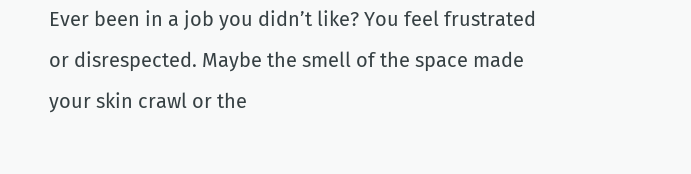Ever been in a job you didn’t like? You feel frustrated or disrespected. Maybe the smell of the space made your skin crawl or the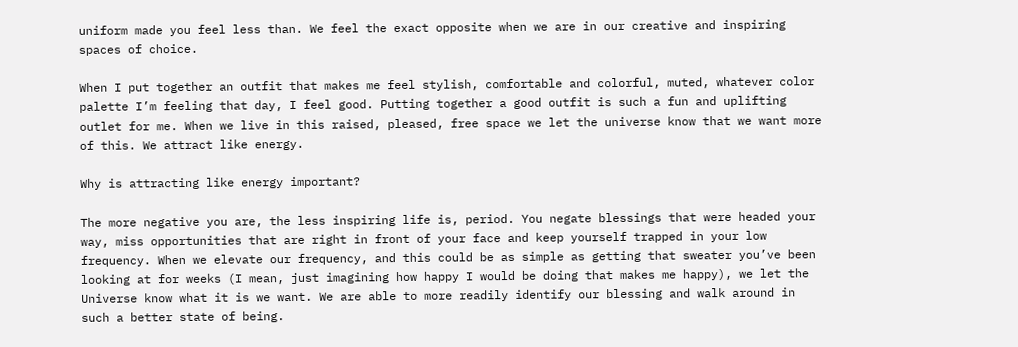uniform made you feel less than. We feel the exact opposite when we are in our creative and inspiring spaces of choice.

When I put together an outfit that makes me feel stylish, comfortable and colorful, muted, whatever color palette I’m feeling that day, I feel good. Putting together a good outfit is such a fun and uplifting outlet for me. When we live in this raised, pleased, free space we let the universe know that we want more of this. We attract like energy.

Why is attracting like energy important?

The more negative you are, the less inspiring life is, period. You negate blessings that were headed your way, miss opportunities that are right in front of your face and keep yourself trapped in your low frequency. When we elevate our frequency, and this could be as simple as getting that sweater you’ve been looking at for weeks (I mean, just imagining how happy I would be doing that makes me happy), we let the Universe know what it is we want. We are able to more readily identify our blessing and walk around in such a better state of being.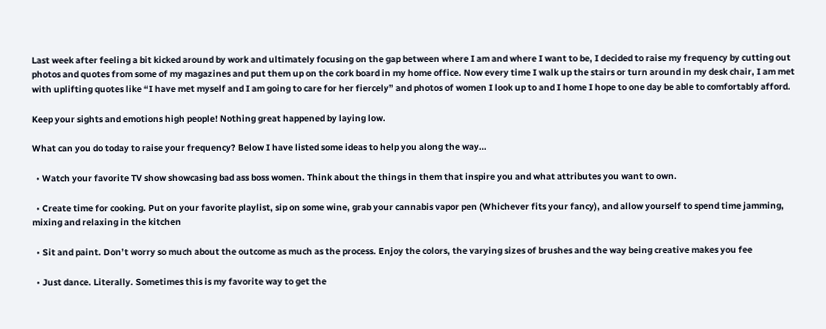Last week after feeling a bit kicked around by work and ultimately focusing on the gap between where I am and where I want to be, I decided to raise my frequency by cutting out photos and quotes from some of my magazines and put them up on the cork board in my home office. Now every time I walk up the stairs or turn around in my desk chair, I am met with uplifting quotes like “I have met myself and I am going to care for her fiercely” and photos of women I look up to and I home I hope to one day be able to comfortably afford.

Keep your sights and emotions high people! Nothing great happened by laying low.

What can you do today to raise your frequency? Below I have listed some ideas to help you along the way…

  • Watch your favorite TV show showcasing bad ass boss women. Think about the things in them that inspire you and what attributes you want to own.

  • Create time for cooking. Put on your favorite playlist, sip on some wine, grab your cannabis vapor pen (Whichever fits your fancy), and allow yourself to spend time jamming, mixing and relaxing in the kitchen

  • Sit and paint. Don’t worry so much about the outcome as much as the process. Enjoy the colors, the varying sizes of brushes and the way being creative makes you fee

  • Just dance. Literally. Sometimes this is my favorite way to get the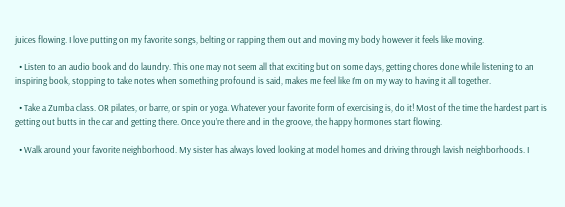juices flowing. I love putting on my favorite songs, belting or rapping them out and moving my body however it feels like moving.

  • Listen to an audio book and do laundry. This one may not seem all that exciting but on some days, getting chores done while listening to an inspiring book, stopping to take notes when something profound is said, makes me feel like I’m on my way to having it all together.

  • Take a Zumba class. OR pilates, or barre, or spin or yoga. Whatever your favorite form of exercising is, do it! Most of the time the hardest part is getting out butts in the car and getting there. Once you’re there and in the groove, the happy hormones start flowing.

  • Walk around your favorite neighborhood. My sister has always loved looking at model homes and driving through lavish neighborhoods. I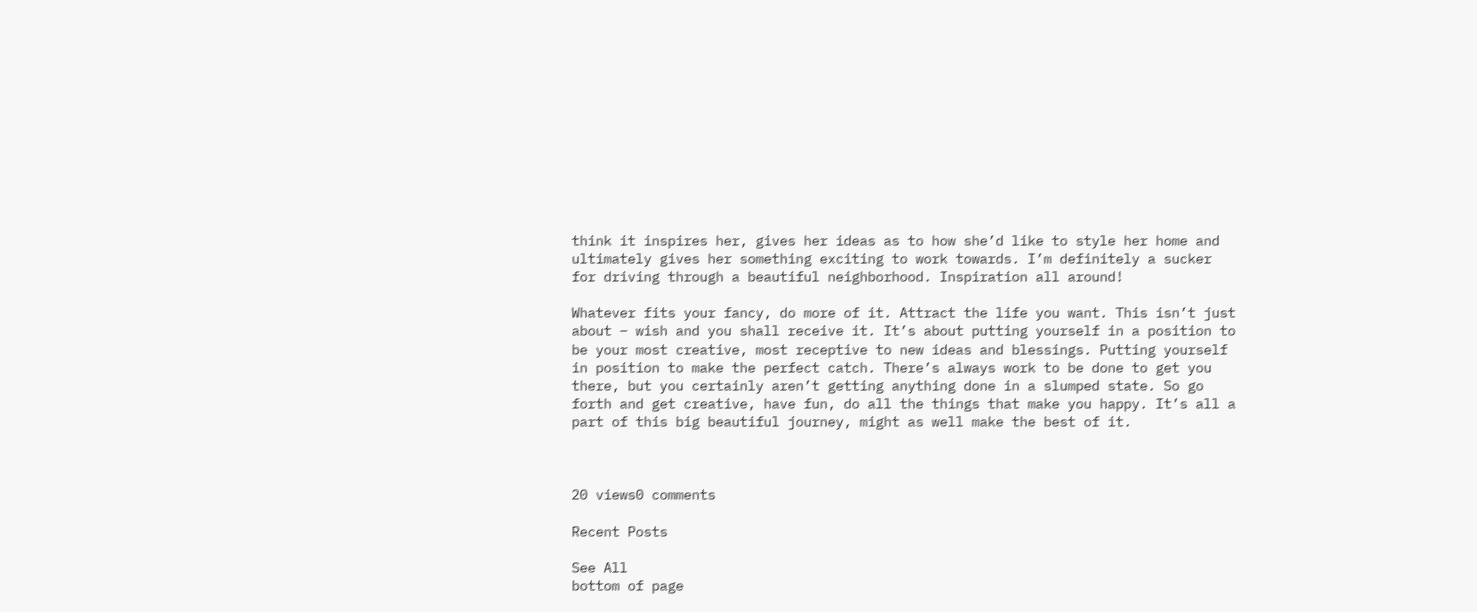think it inspires her, gives her ideas as to how she’d like to style her home and ultimately gives her something exciting to work towards. I’m definitely a sucker for driving through a beautiful neighborhood. Inspiration all around!

Whatever fits your fancy, do more of it. Attract the life you want. This isn’t just about – wish and you shall receive it. It’s about putting yourself in a position to be your most creative, most receptive to new ideas and blessings. Putting yourself in position to make the perfect catch. There’s always work to be done to get you there, but you certainly aren’t getting anything done in a slumped state. So go forth and get creative, have fun, do all the things that make you happy. It’s all a part of this big beautiful journey, might as well make the best of it.



20 views0 comments

Recent Posts

See All
bottom of page